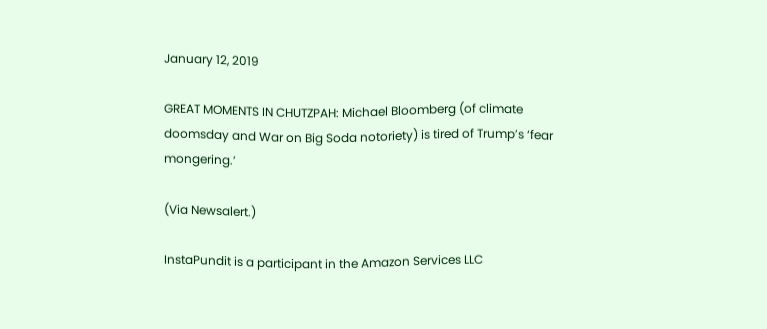January 12, 2019

GREAT MOMENTS IN CHUTZPAH: Michael Bloomberg (of climate doomsday and War on Big Soda notoriety) is tired of Trump’s ‘fear mongering.’

(Via Newsalert.)

InstaPundit is a participant in the Amazon Services LLC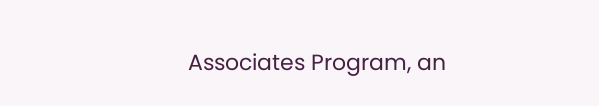Associates Program, an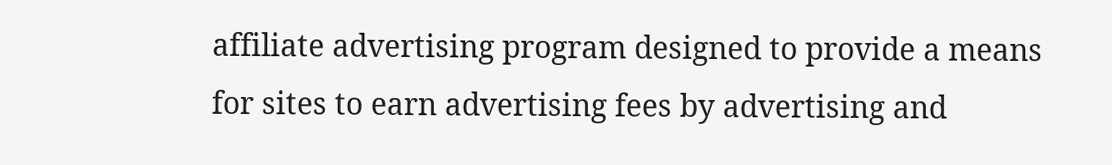affiliate advertising program designed to provide a means for sites to earn advertising fees by advertising and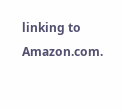linking to Amazon.com.